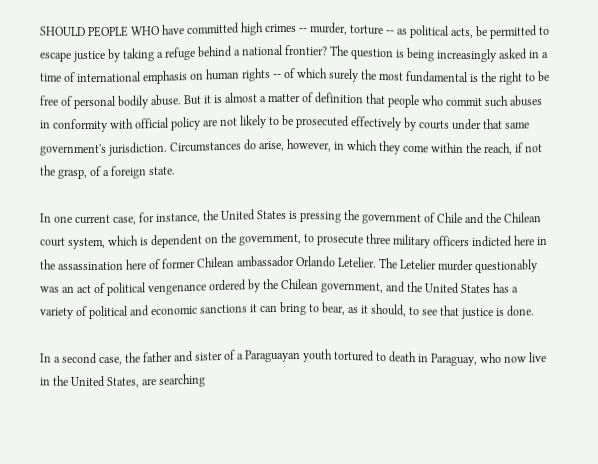SHOULD PEOPLE WHO have committed high crimes -- murder, torture -- as political acts, be permitted to escape justice by taking a refuge behind a national frontier? The question is being increasingly asked in a time of international emphasis on human rights -- of which surely the most fundamental is the right to be free of personal bodily abuse. But it is almost a matter of definition that people who commit such abuses in conformity with official policy are not likely to be prosecuted effectively by courts under that same government's jurisdiction. Circumstances do arise, however, in which they come within the reach, if not the grasp, of a foreign state.

In one current case, for instance, the United States is pressing the government of Chile and the Chilean court system, which is dependent on the government, to prosecute three military officers indicted here in the assassination here of former Chilean ambassador Orlando Letelier. The Letelier murder questionably was an act of political vengenance ordered by the Chilean government, and the United States has a variety of political and economic sanctions it can bring to bear, as it should, to see that justice is done.

In a second case, the father and sister of a Paraguayan youth tortured to death in Paraguay, who now live in the United States, are searching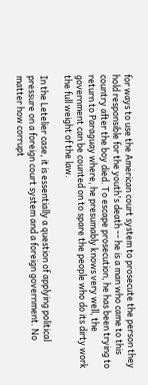for ways to use the American court system to prosecute the person they hold responsible for the youth's death -- he is a man who came to this country after the boy died. To escape prosecution, he has been trying to return to Paraguay where, he presumably knows very well, the government can be counted on to spare the people who do its dirty work the full weight of the law.

In the Letelier case, it is essentially a question of applying political pressure on a foreign court system and a foreign government. No matter how corrupt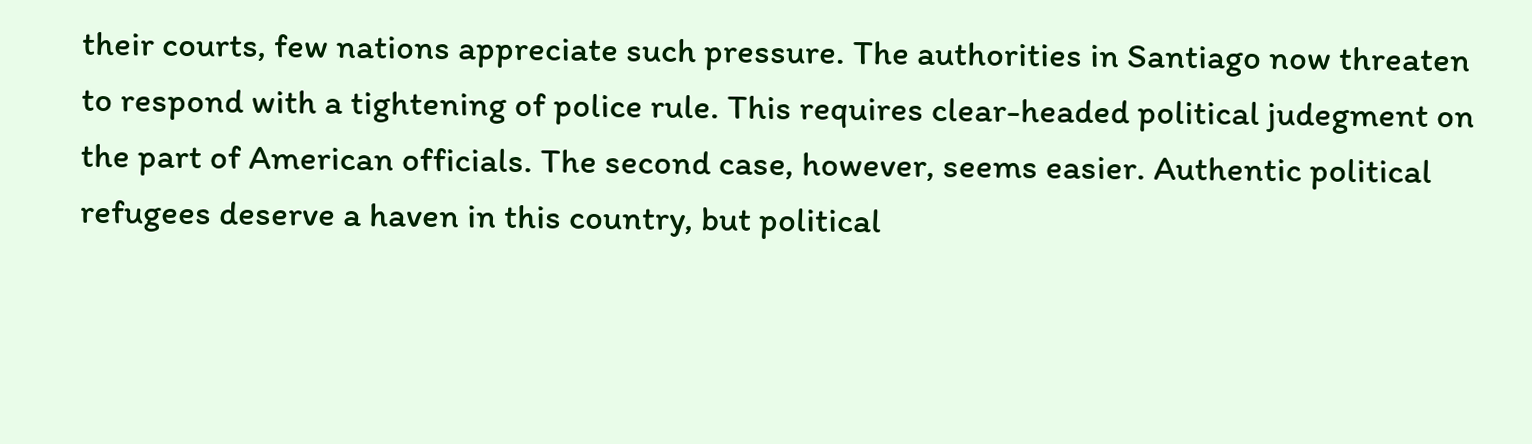their courts, few nations appreciate such pressure. The authorities in Santiago now threaten to respond with a tightening of police rule. This requires clear-headed political judegment on the part of American officials. The second case, however, seems easier. Authentic political refugees deserve a haven in this country, but political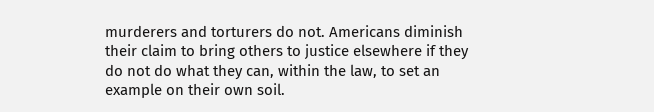murderers and torturers do not. Americans diminish their claim to bring others to justice elsewhere if they do not do what they can, within the law, to set an example on their own soil.